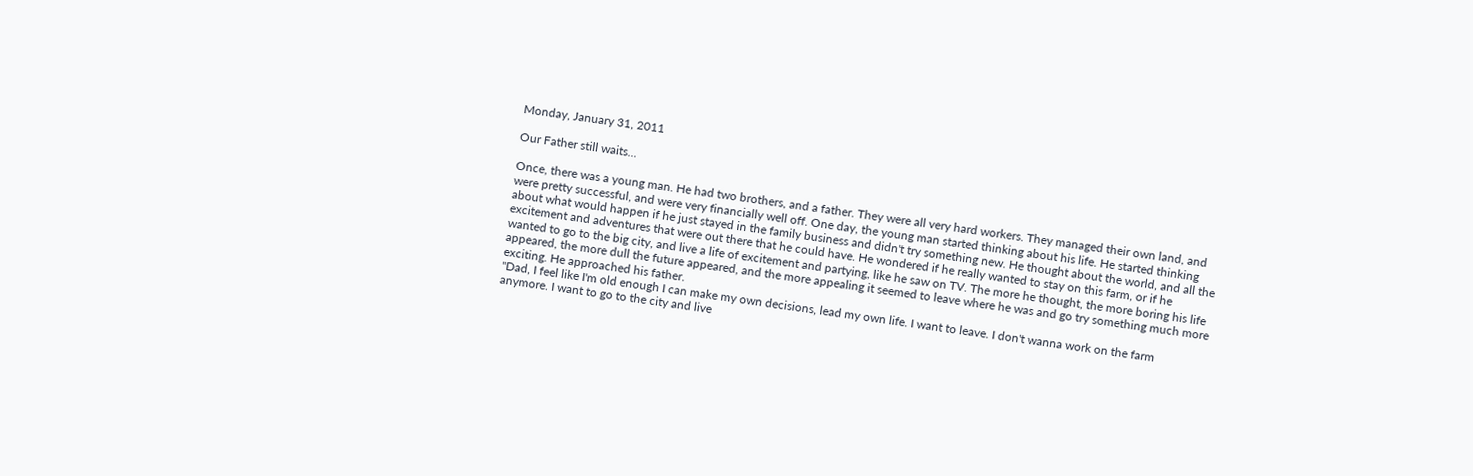Monday, January 31, 2011

Our Father still waits...

Once, there was a young man. He had two brothers, and a father. They were all very hard workers. They managed their own land, and were pretty successful, and were very financially well off. One day, the young man started thinking about his life. He started thinking about what would happen if he just stayed in the family business and didn't try something new. He thought about the world, and all the excitement and adventures that were out there that he could have. He wondered if he really wanted to stay on this farm, or if he wanted to go to the big city, and live a life of excitement and partying, like he saw on TV. The more he thought, the more boring his life appeared, the more dull the future appeared, and the more appealing it seemed to leave where he was and go try something much more exciting. He approached his father.
"Dad, I feel like I'm old enough I can make my own decisions, lead my own life. I want to leave. I don't wanna work on the farm anymore. I want to go to the city and live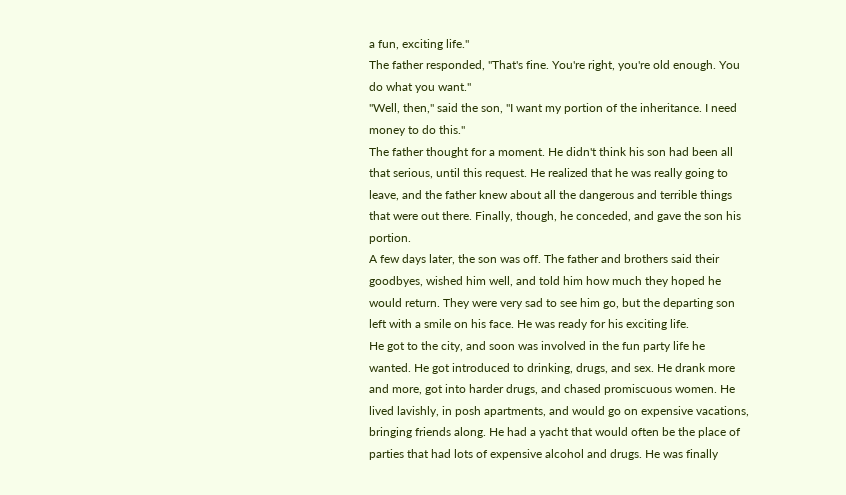a fun, exciting life."
The father responded, "That's fine. You're right, you're old enough. You do what you want."
"Well, then," said the son, "I want my portion of the inheritance. I need money to do this."
The father thought for a moment. He didn't think his son had been all that serious, until this request. He realized that he was really going to leave, and the father knew about all the dangerous and terrible things that were out there. Finally, though, he conceded, and gave the son his portion.
A few days later, the son was off. The father and brothers said their goodbyes, wished him well, and told him how much they hoped he would return. They were very sad to see him go, but the departing son left with a smile on his face. He was ready for his exciting life.
He got to the city, and soon was involved in the fun party life he wanted. He got introduced to drinking, drugs, and sex. He drank more and more, got into harder drugs, and chased promiscuous women. He lived lavishly, in posh apartments, and would go on expensive vacations, bringing friends along. He had a yacht that would often be the place of parties that had lots of expensive alcohol and drugs. He was finally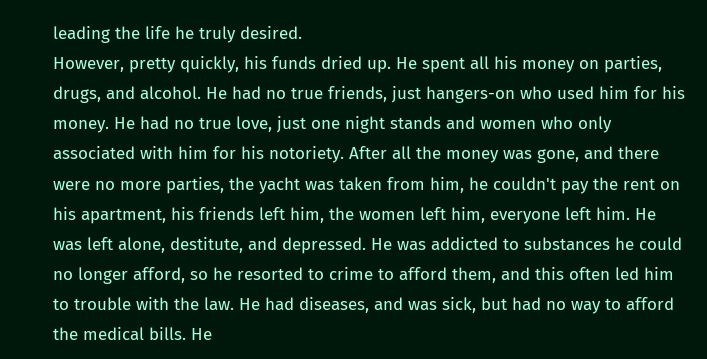leading the life he truly desired.
However, pretty quickly, his funds dried up. He spent all his money on parties, drugs, and alcohol. He had no true friends, just hangers-on who used him for his money. He had no true love, just one night stands and women who only associated with him for his notoriety. After all the money was gone, and there were no more parties, the yacht was taken from him, he couldn't pay the rent on his apartment, his friends left him, the women left him, everyone left him. He was left alone, destitute, and depressed. He was addicted to substances he could no longer afford, so he resorted to crime to afford them, and this often led him to trouble with the law. He had diseases, and was sick, but had no way to afford the medical bills. He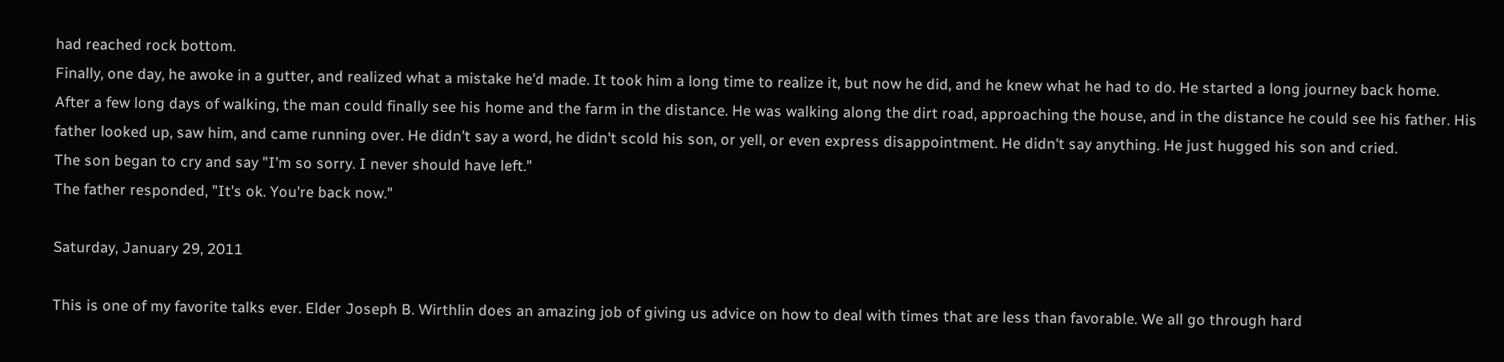had reached rock bottom.
Finally, one day, he awoke in a gutter, and realized what a mistake he'd made. It took him a long time to realize it, but now he did, and he knew what he had to do. He started a long journey back home.
After a few long days of walking, the man could finally see his home and the farm in the distance. He was walking along the dirt road, approaching the house, and in the distance he could see his father. His father looked up, saw him, and came running over. He didn't say a word, he didn't scold his son, or yell, or even express disappointment. He didn't say anything. He just hugged his son and cried.
The son began to cry and say "I'm so sorry. I never should have left."
The father responded, "It's ok. You're back now."

Saturday, January 29, 2011

This is one of my favorite talks ever. Elder Joseph B. Wirthlin does an amazing job of giving us advice on how to deal with times that are less than favorable. We all go through hard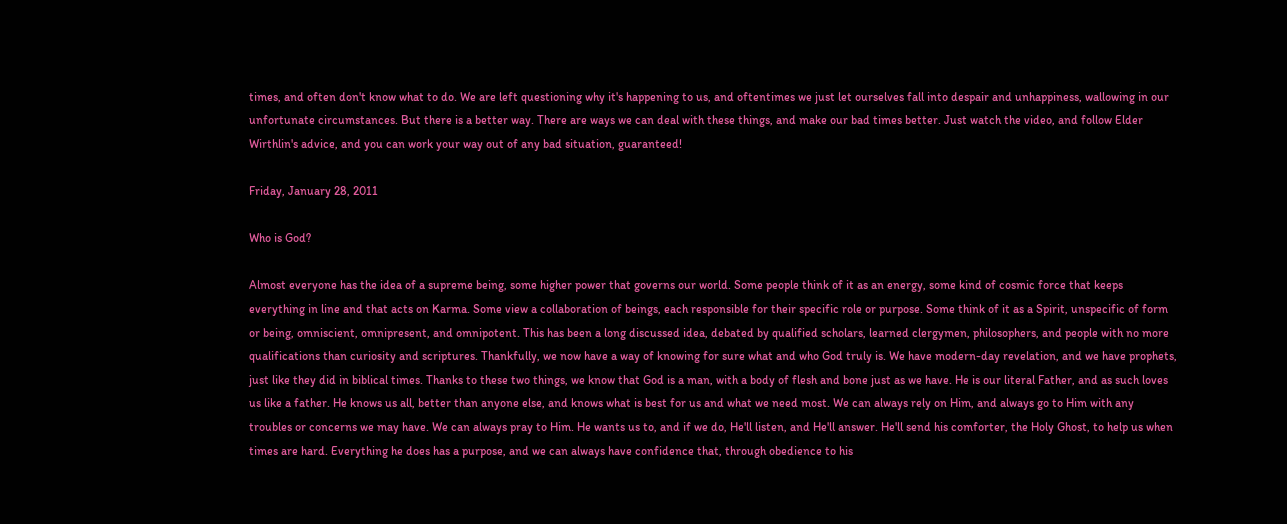times, and often don't know what to do. We are left questioning why it's happening to us, and oftentimes we just let ourselves fall into despair and unhappiness, wallowing in our unfortunate circumstances. But there is a better way. There are ways we can deal with these things, and make our bad times better. Just watch the video, and follow Elder Wirthlin's advice, and you can work your way out of any bad situation, guaranteed!

Friday, January 28, 2011

Who is God?

Almost everyone has the idea of a supreme being, some higher power that governs our world. Some people think of it as an energy, some kind of cosmic force that keeps everything in line and that acts on Karma. Some view a collaboration of beings, each responsible for their specific role or purpose. Some think of it as a Spirit, unspecific of form or being, omniscient, omnipresent, and omnipotent. This has been a long discussed idea, debated by qualified scholars, learned clergymen, philosophers, and people with no more qualifications than curiosity and scriptures. Thankfully, we now have a way of knowing for sure what and who God truly is. We have modern-day revelation, and we have prophets, just like they did in biblical times. Thanks to these two things, we know that God is a man, with a body of flesh and bone just as we have. He is our literal Father, and as such loves us like a father. He knows us all, better than anyone else, and knows what is best for us and what we need most. We can always rely on Him, and always go to Him with any troubles or concerns we may have. We can always pray to Him. He wants us to, and if we do, He'll listen, and He'll answer. He'll send his comforter, the Holy Ghost, to help us when times are hard. Everything he does has a purpose, and we can always have confidence that, through obedience to his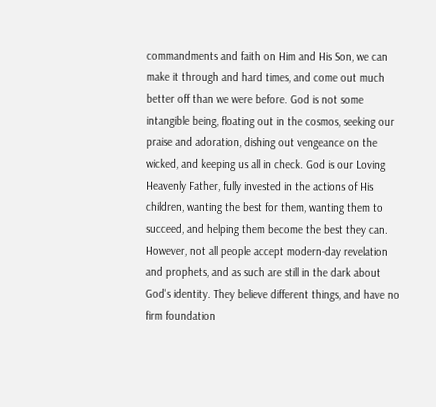commandments and faith on Him and His Son, we can make it through and hard times, and come out much better off than we were before. God is not some intangible being, floating out in the cosmos, seeking our praise and adoration, dishing out vengeance on the wicked, and keeping us all in check. God is our Loving Heavenly Father, fully invested in the actions of His children, wanting the best for them, wanting them to succeed, and helping them become the best they can.
However, not all people accept modern-day revelation and prophets, and as such are still in the dark about God's identity. They believe different things, and have no firm foundation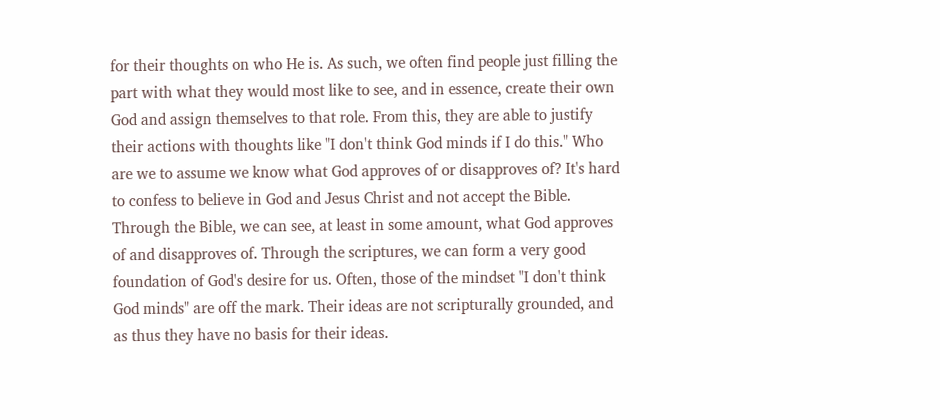for their thoughts on who He is. As such, we often find people just filling the part with what they would most like to see, and in essence, create their own God and assign themselves to that role. From this, they are able to justify their actions with thoughts like "I don't think God minds if I do this." Who are we to assume we know what God approves of or disapproves of? It's hard to confess to believe in God and Jesus Christ and not accept the Bible. Through the Bible, we can see, at least in some amount, what God approves of and disapproves of. Through the scriptures, we can form a very good foundation of God's desire for us. Often, those of the mindset "I don't think God minds" are off the mark. Their ideas are not scripturally grounded, and as thus they have no basis for their ideas.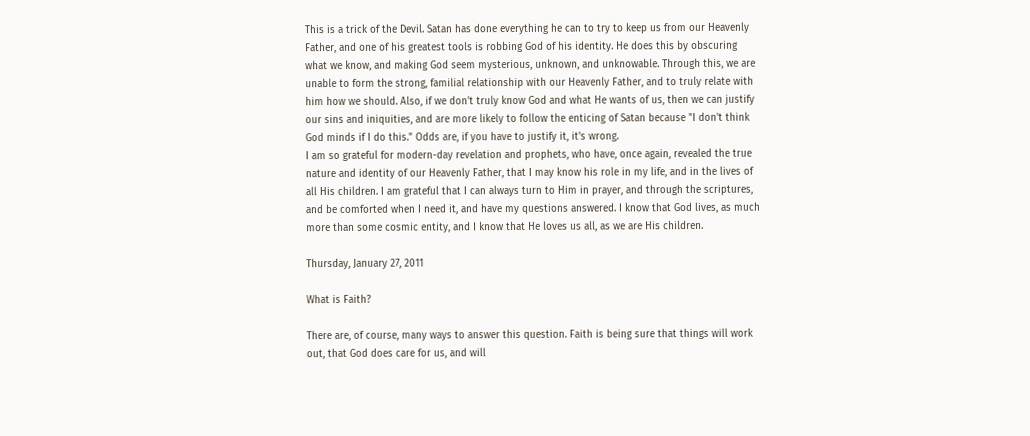This is a trick of the Devil. Satan has done everything he can to try to keep us from our Heavenly Father, and one of his greatest tools is robbing God of his identity. He does this by obscuring what we know, and making God seem mysterious, unknown, and unknowable. Through this, we are unable to form the strong, familial relationship with our Heavenly Father, and to truly relate with him how we should. Also, if we don't truly know God and what He wants of us, then we can justify our sins and iniquities, and are more likely to follow the enticing of Satan because "I don't think God minds if I do this." Odds are, if you have to justify it, it's wrong.
I am so grateful for modern-day revelation and prophets, who have, once again, revealed the true nature and identity of our Heavenly Father, that I may know his role in my life, and in the lives of all His children. I am grateful that I can always turn to Him in prayer, and through the scriptures, and be comforted when I need it, and have my questions answered. I know that God lives, as much more than some cosmic entity, and I know that He loves us all, as we are His children.

Thursday, January 27, 2011

What is Faith?

There are, of course, many ways to answer this question. Faith is being sure that things will work out, that God does care for us, and will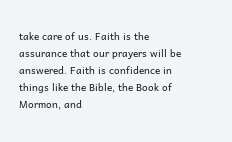take care of us. Faith is the assurance that our prayers will be answered. Faith is confidence in things like the Bible, the Book of Mormon, and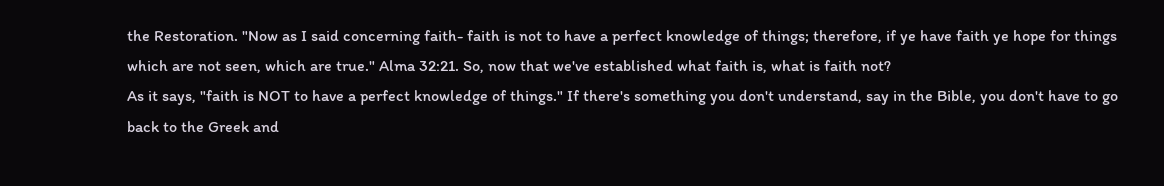the Restoration. "Now as I said concerning faith- faith is not to have a perfect knowledge of things; therefore, if ye have faith ye hope for things which are not seen, which are true." Alma 32:21. So, now that we've established what faith is, what is faith not?
As it says, "faith is NOT to have a perfect knowledge of things." If there's something you don't understand, say in the Bible, you don't have to go back to the Greek and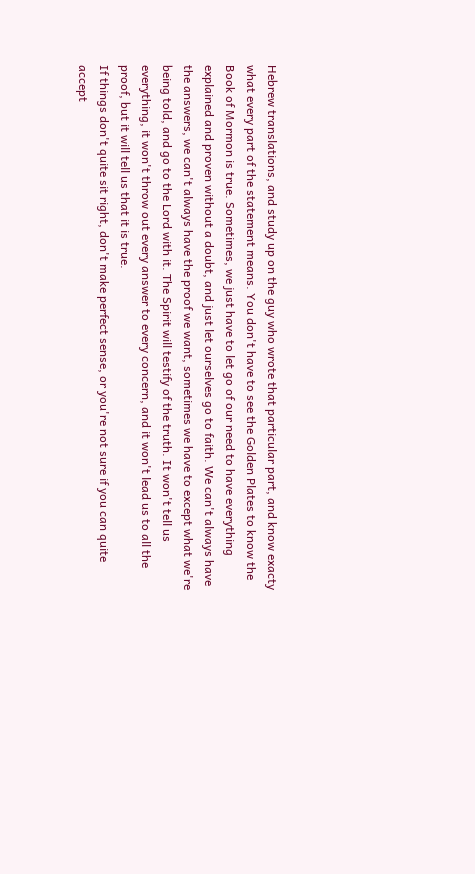Hebrew translations, and study up on the guy who wrote that particular part, and know exacty what every part of the statement means. You don't have to see the Golden Plates to know the Book of Mormon is true. Sometimes, we just have to let go of our need to have everything explained and proven without a doubt, and just let ourselves go to faith. We can't always have the answers, we can't always have the proof we want, sometimes we have to except what we're being told, and go to the Lord with it. The Spirit will testify of the truth. It won't tell us everything, it won't throw out every answer to every concern, and it won't lead us to all the proof, but it will tell us that it is true.
If things don't quite sit right, don't make perfect sense, or you're not sure if you can quite accept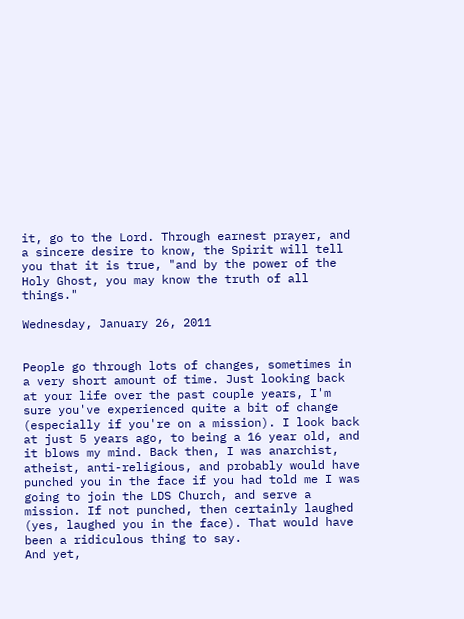it, go to the Lord. Through earnest prayer, and a sincere desire to know, the Spirit will tell you that it is true, "and by the power of the Holy Ghost, you may know the truth of all things."

Wednesday, January 26, 2011


People go through lots of changes, sometimes in a very short amount of time. Just looking back at your life over the past couple years, I'm sure you've experienced quite a bit of change (especially if you're on a mission). I look back at just 5 years ago, to being a 16 year old, and it blows my mind. Back then, I was anarchist, atheist, anti-religious, and probably would have punched you in the face if you had told me I was going to join the LDS Church, and serve a mission. If not punched, then certainly laughed (yes, laughed you in the face). That would have been a ridiculous thing to say.
And yet,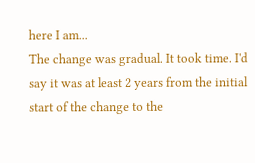here I am...
The change was gradual. It took time. I'd say it was at least 2 years from the initial start of the change to the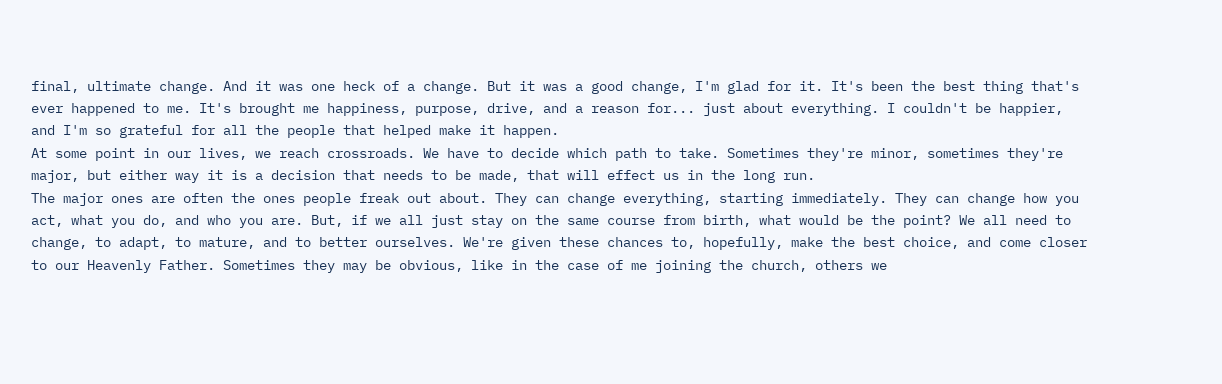final, ultimate change. And it was one heck of a change. But it was a good change, I'm glad for it. It's been the best thing that's ever happened to me. It's brought me happiness, purpose, drive, and a reason for... just about everything. I couldn't be happier, and I'm so grateful for all the people that helped make it happen.
At some point in our lives, we reach crossroads. We have to decide which path to take. Sometimes they're minor, sometimes they're major, but either way it is a decision that needs to be made, that will effect us in the long run.
The major ones are often the ones people freak out about. They can change everything, starting immediately. They can change how you act, what you do, and who you are. But, if we all just stay on the same course from birth, what would be the point? We all need to change, to adapt, to mature, and to better ourselves. We're given these chances to, hopefully, make the best choice, and come closer to our Heavenly Father. Sometimes they may be obvious, like in the case of me joining the church, others we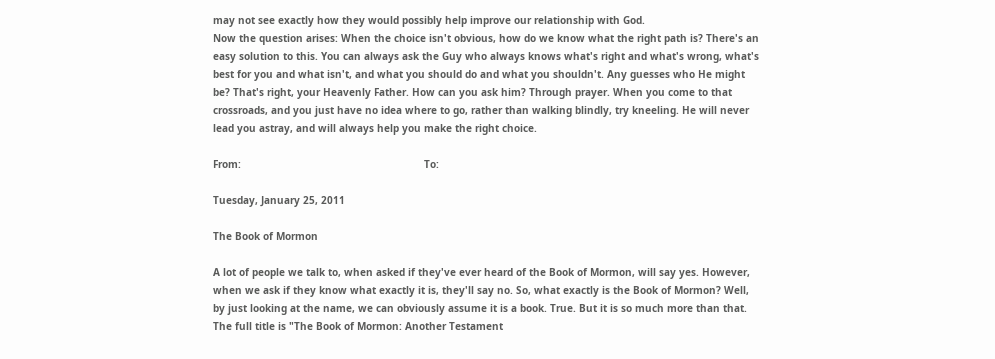may not see exactly how they would possibly help improve our relationship with God.
Now the question arises: When the choice isn't obvious, how do we know what the right path is? There's an easy solution to this. You can always ask the Guy who always knows what's right and what's wrong, what's best for you and what isn't, and what you should do and what you shouldn't. Any guesses who He might be? That's right, your Heavenly Father. How can you ask him? Through prayer. When you come to that crossroads, and you just have no idea where to go, rather than walking blindly, try kneeling. He will never lead you astray, and will always help you make the right choice.

From:                                                             To:

Tuesday, January 25, 2011

The Book of Mormon

A lot of people we talk to, when asked if they've ever heard of the Book of Mormon, will say yes. However, when we ask if they know what exactly it is, they'll say no. So, what exactly is the Book of Mormon? Well, by just looking at the name, we can obviously assume it is a book. True. But it is so much more than that. The full title is "The Book of Mormon: Another Testament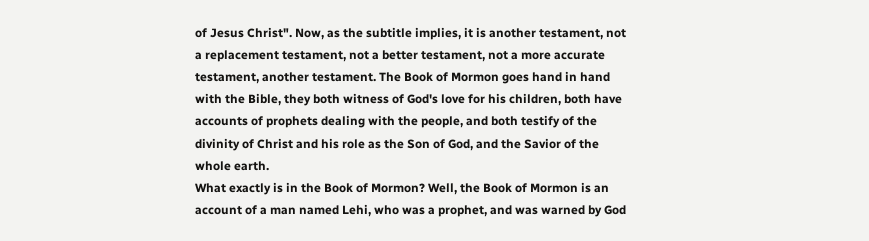of Jesus Christ". Now, as the subtitle implies, it is another testament, not a replacement testament, not a better testament, not a more accurate testament, another testament. The Book of Mormon goes hand in hand with the Bible, they both witness of God's love for his children, both have accounts of prophets dealing with the people, and both testify of the divinity of Christ and his role as the Son of God, and the Savior of the whole earth.
What exactly is in the Book of Mormon? Well, the Book of Mormon is an account of a man named Lehi, who was a prophet, and was warned by God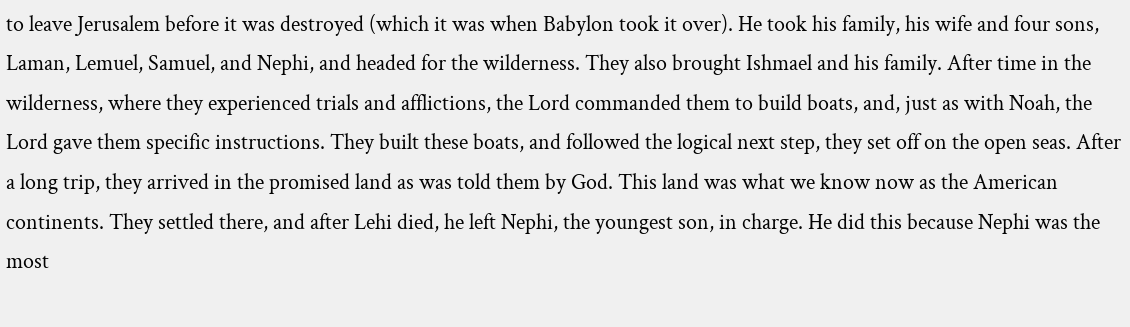to leave Jerusalem before it was destroyed (which it was when Babylon took it over). He took his family, his wife and four sons, Laman, Lemuel, Samuel, and Nephi, and headed for the wilderness. They also brought Ishmael and his family. After time in the wilderness, where they experienced trials and afflictions, the Lord commanded them to build boats, and, just as with Noah, the Lord gave them specific instructions. They built these boats, and followed the logical next step, they set off on the open seas. After a long trip, they arrived in the promised land as was told them by God. This land was what we know now as the American continents. They settled there, and after Lehi died, he left Nephi, the youngest son, in charge. He did this because Nephi was the most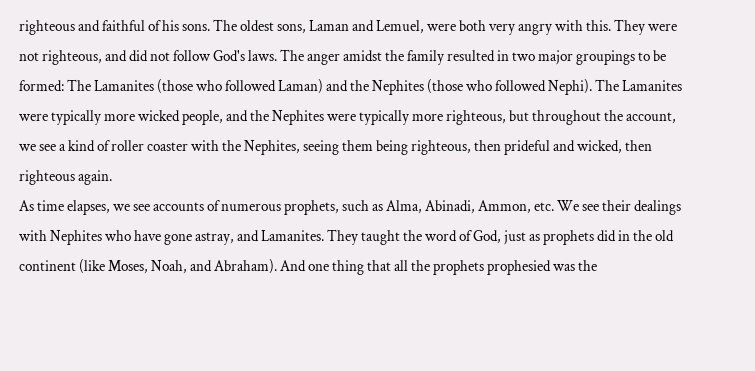righteous and faithful of his sons. The oldest sons, Laman and Lemuel, were both very angry with this. They were not righteous, and did not follow God's laws. The anger amidst the family resulted in two major groupings to be formed: The Lamanites (those who followed Laman) and the Nephites (those who followed Nephi). The Lamanites were typically more wicked people, and the Nephites were typically more righteous, but throughout the account, we see a kind of roller coaster with the Nephites, seeing them being righteous, then prideful and wicked, then righteous again.
As time elapses, we see accounts of numerous prophets, such as Alma, Abinadi, Ammon, etc. We see their dealings with Nephites who have gone astray, and Lamanites. They taught the word of God, just as prophets did in the old continent (like Moses, Noah, and Abraham). And one thing that all the prophets prophesied was the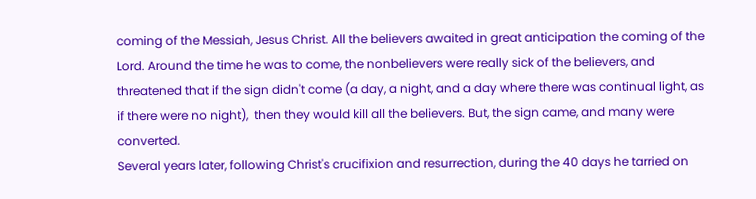coming of the Messiah, Jesus Christ. All the believers awaited in great anticipation the coming of the Lord. Around the time he was to come, the nonbelievers were really sick of the believers, and threatened that if the sign didn't come (a day, a night, and a day where there was continual light, as if there were no night),  then they would kill all the believers. But, the sign came, and many were converted.
Several years later, following Christ's crucifixion and resurrection, during the 40 days he tarried on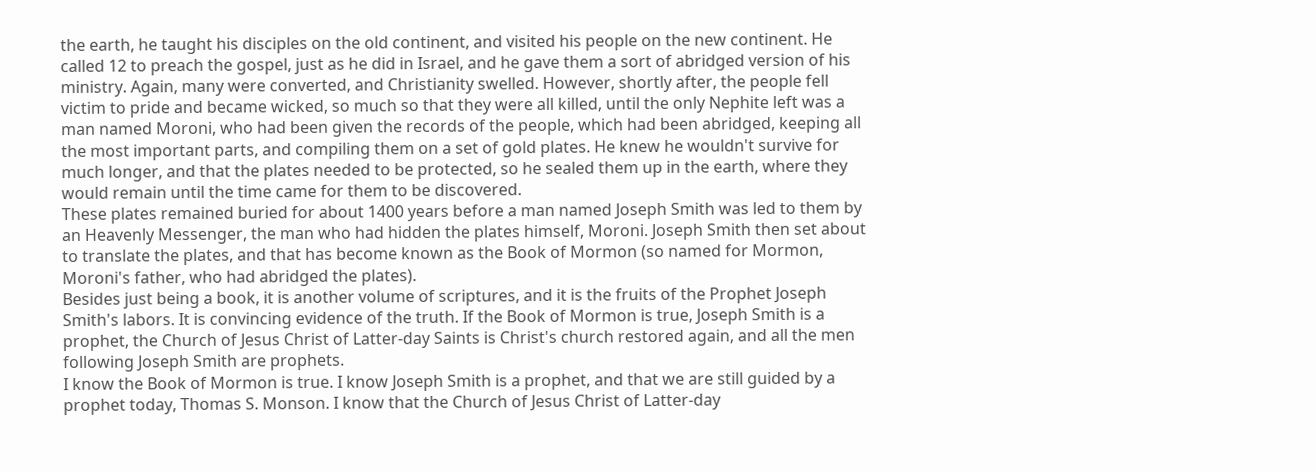the earth, he taught his disciples on the old continent, and visited his people on the new continent. He called 12 to preach the gospel, just as he did in Israel, and he gave them a sort of abridged version of his ministry. Again, many were converted, and Christianity swelled. However, shortly after, the people fell victim to pride and became wicked, so much so that they were all killed, until the only Nephite left was a man named Moroni, who had been given the records of the people, which had been abridged, keeping all the most important parts, and compiling them on a set of gold plates. He knew he wouldn't survive for much longer, and that the plates needed to be protected, so he sealed them up in the earth, where they would remain until the time came for them to be discovered.
These plates remained buried for about 1400 years before a man named Joseph Smith was led to them by an Heavenly Messenger, the man who had hidden the plates himself, Moroni. Joseph Smith then set about to translate the plates, and that has become known as the Book of Mormon (so named for Mormon, Moroni's father, who had abridged the plates).
Besides just being a book, it is another volume of scriptures, and it is the fruits of the Prophet Joseph Smith's labors. It is convincing evidence of the truth. If the Book of Mormon is true, Joseph Smith is a prophet, the Church of Jesus Christ of Latter-day Saints is Christ's church restored again, and all the men following Joseph Smith are prophets.
I know the Book of Mormon is true. I know Joseph Smith is a prophet, and that we are still guided by a prophet today, Thomas S. Monson. I know that the Church of Jesus Christ of Latter-day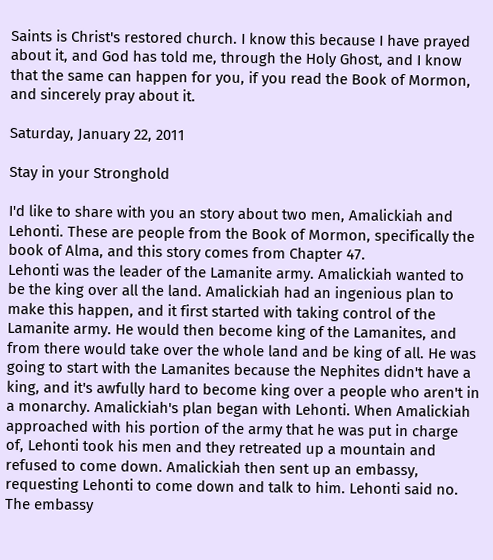Saints is Christ's restored church. I know this because I have prayed about it, and God has told me, through the Holy Ghost, and I know that the same can happen for you, if you read the Book of Mormon, and sincerely pray about it.

Saturday, January 22, 2011

Stay in your Stronghold

I'd like to share with you an story about two men, Amalickiah and Lehonti. These are people from the Book of Mormon, specifically the book of Alma, and this story comes from Chapter 47.
Lehonti was the leader of the Lamanite army. Amalickiah wanted to be the king over all the land. Amalickiah had an ingenious plan to make this happen, and it first started with taking control of the Lamanite army. He would then become king of the Lamanites, and from there would take over the whole land and be king of all. He was going to start with the Lamanites because the Nephites didn't have a king, and it's awfully hard to become king over a people who aren't in a monarchy. Amalickiah's plan began with Lehonti. When Amalickiah approached with his portion of the army that he was put in charge of, Lehonti took his men and they retreated up a mountain and refused to come down. Amalickiah then sent up an embassy, requesting Lehonti to come down and talk to him. Lehonti said no. The embassy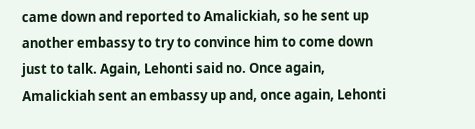came down and reported to Amalickiah, so he sent up another embassy to try to convince him to come down just to talk. Again, Lehonti said no. Once again, Amalickiah sent an embassy up and, once again, Lehonti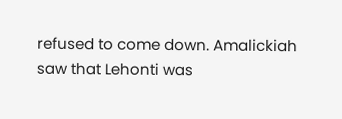refused to come down. Amalickiah saw that Lehonti was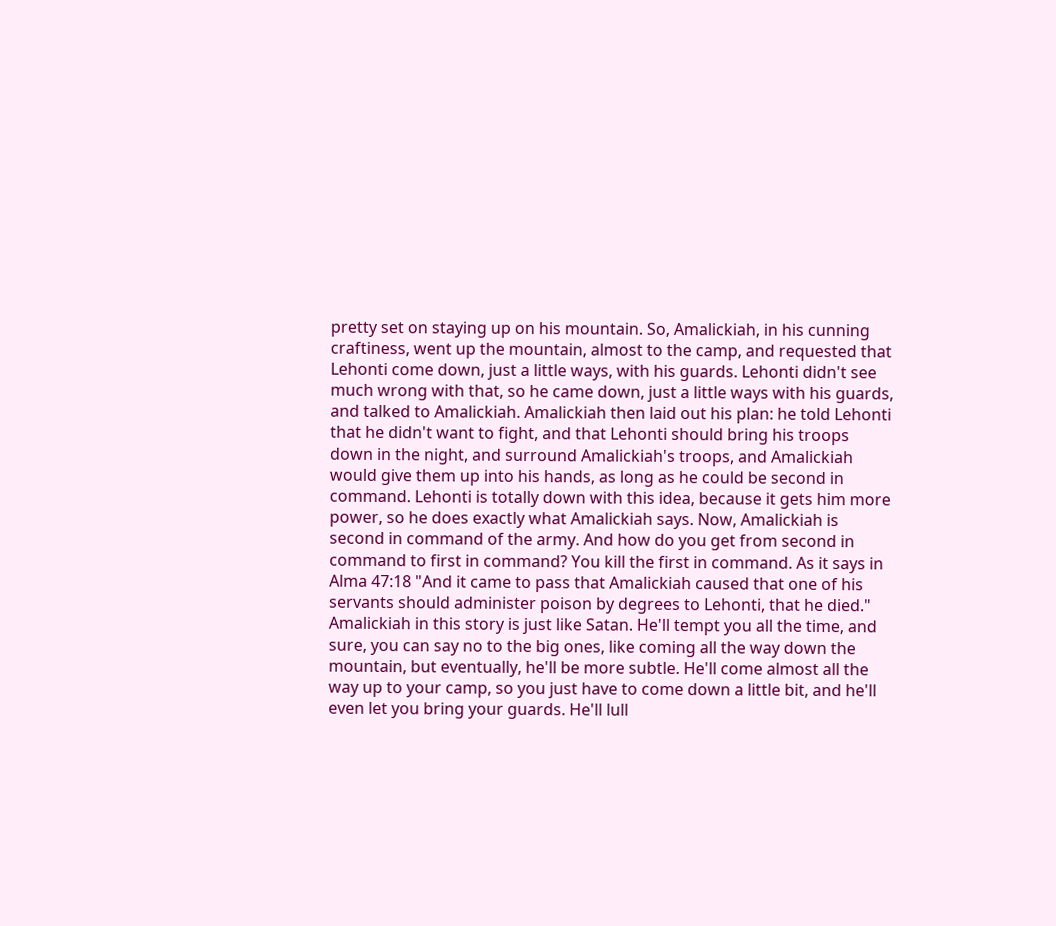pretty set on staying up on his mountain. So, Amalickiah, in his cunning craftiness, went up the mountain, almost to the camp, and requested that Lehonti come down, just a little ways, with his guards. Lehonti didn't see much wrong with that, so he came down, just a little ways with his guards, and talked to Amalickiah. Amalickiah then laid out his plan: he told Lehonti that he didn't want to fight, and that Lehonti should bring his troops down in the night, and surround Amalickiah's troops, and Amalickiah would give them up into his hands, as long as he could be second in command. Lehonti is totally down with this idea, because it gets him more power, so he does exactly what Amalickiah says. Now, Amalickiah is second in command of the army. And how do you get from second in command to first in command? You kill the first in command. As it says in Alma 47:18 "And it came to pass that Amalickiah caused that one of his servants should administer poison by degrees to Lehonti, that he died."
Amalickiah in this story is just like Satan. He'll tempt you all the time, and sure, you can say no to the big ones, like coming all the way down the mountain, but eventually, he'll be more subtle. He'll come almost all the way up to your camp, so you just have to come down a little bit, and he'll even let you bring your guards. He'll lull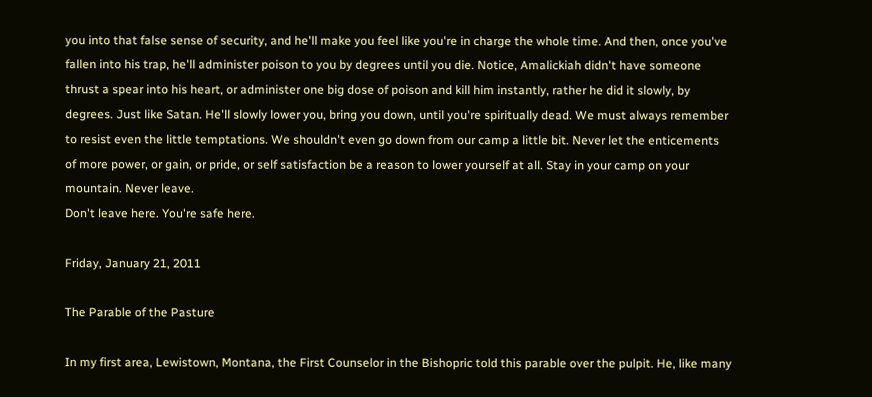you into that false sense of security, and he'll make you feel like you're in charge the whole time. And then, once you've fallen into his trap, he'll administer poison to you by degrees until you die. Notice, Amalickiah didn't have someone thrust a spear into his heart, or administer one big dose of poison and kill him instantly, rather he did it slowly, by degrees. Just like Satan. He'll slowly lower you, bring you down, until you're spiritually dead. We must always remember to resist even the little temptations. We shouldn't even go down from our camp a little bit. Never let the enticements of more power, or gain, or pride, or self satisfaction be a reason to lower yourself at all. Stay in your camp on your mountain. Never leave.
Don't leave here. You're safe here.

Friday, January 21, 2011

The Parable of the Pasture

In my first area, Lewistown, Montana, the First Counselor in the Bishopric told this parable over the pulpit. He, like many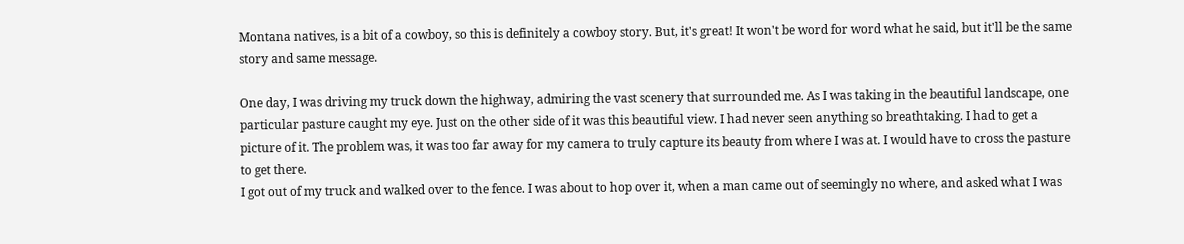Montana natives, is a bit of a cowboy, so this is definitely a cowboy story. But, it's great! It won't be word for word what he said, but it'll be the same story and same message.

One day, I was driving my truck down the highway, admiring the vast scenery that surrounded me. As I was taking in the beautiful landscape, one particular pasture caught my eye. Just on the other side of it was this beautiful view. I had never seen anything so breathtaking. I had to get a picture of it. The problem was, it was too far away for my camera to truly capture its beauty from where I was at. I would have to cross the pasture to get there.
I got out of my truck and walked over to the fence. I was about to hop over it, when a man came out of seemingly no where, and asked what I was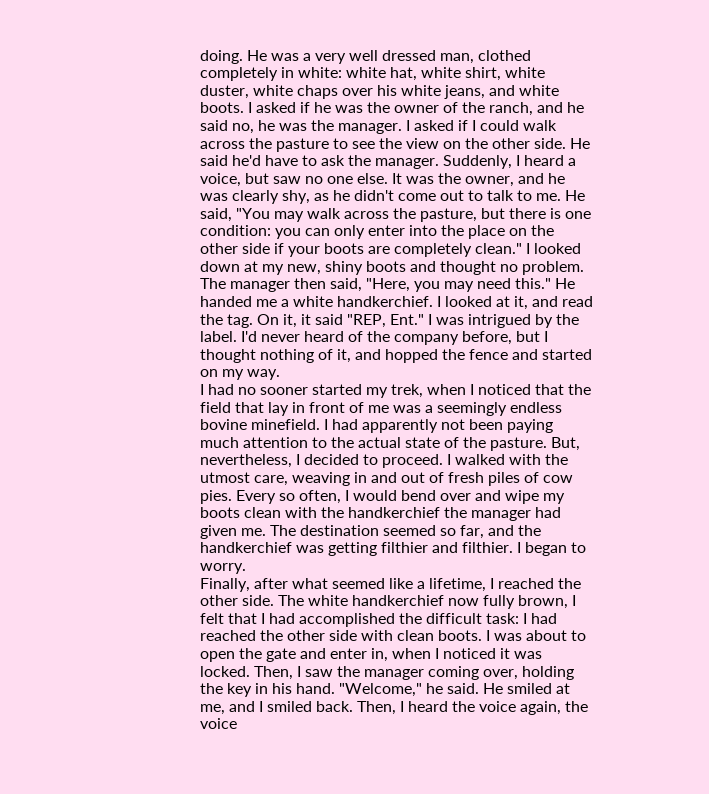doing. He was a very well dressed man, clothed completely in white: white hat, white shirt, white duster, white chaps over his white jeans, and white boots. I asked if he was the owner of the ranch, and he said no, he was the manager. I asked if I could walk across the pasture to see the view on the other side. He said he'd have to ask the manager. Suddenly, I heard a voice, but saw no one else. It was the owner, and he was clearly shy, as he didn't come out to talk to me. He said, "You may walk across the pasture, but there is one condition: you can only enter into the place on the other side if your boots are completely clean." I looked down at my new, shiny boots and thought no problem. The manager then said, "Here, you may need this." He handed me a white handkerchief. I looked at it, and read the tag. On it, it said "REP, Ent." I was intrigued by the label. I'd never heard of the company before, but I thought nothing of it, and hopped the fence and started on my way.
I had no sooner started my trek, when I noticed that the field that lay in front of me was a seemingly endless bovine minefield. I had apparently not been paying much attention to the actual state of the pasture. But, nevertheless, I decided to proceed. I walked with the utmost care, weaving in and out of fresh piles of cow pies. Every so often, I would bend over and wipe my boots clean with the handkerchief the manager had given me. The destination seemed so far, and the handkerchief was getting filthier and filthier. I began to worry.
Finally, after what seemed like a lifetime, I reached the other side. The white handkerchief now fully brown, I felt that I had accomplished the difficult task: I had reached the other side with clean boots. I was about to open the gate and enter in, when I noticed it was locked. Then, I saw the manager coming over, holding the key in his hand. "Welcome," he said. He smiled at me, and I smiled back. Then, I heard the voice again, the voice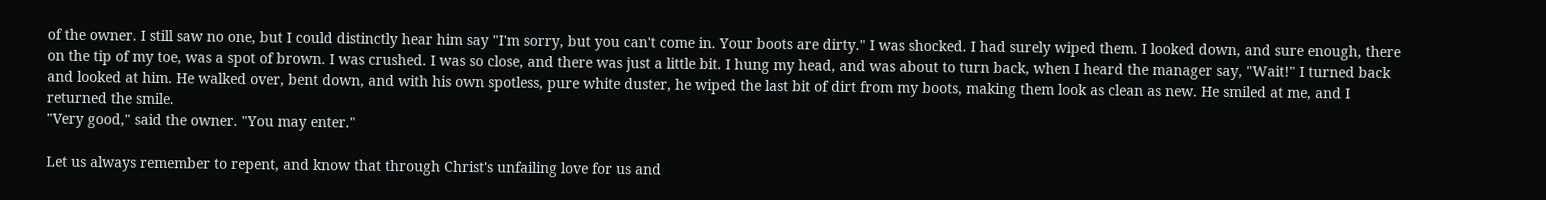of the owner. I still saw no one, but I could distinctly hear him say "I'm sorry, but you can't come in. Your boots are dirty." I was shocked. I had surely wiped them. I looked down, and sure enough, there on the tip of my toe, was a spot of brown. I was crushed. I was so close, and there was just a little bit. I hung my head, and was about to turn back, when I heard the manager say, "Wait!" I turned back and looked at him. He walked over, bent down, and with his own spotless, pure white duster, he wiped the last bit of dirt from my boots, making them look as clean as new. He smiled at me, and I returned the smile.
"Very good," said the owner. "You may enter."

Let us always remember to repent, and know that through Christ's unfailing love for us and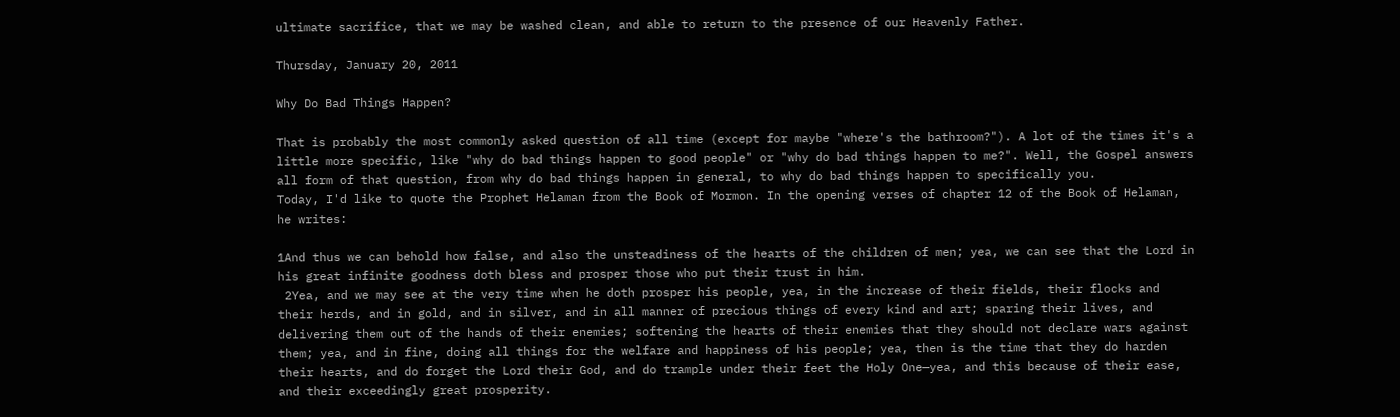ultimate sacrifice, that we may be washed clean, and able to return to the presence of our Heavenly Father.

Thursday, January 20, 2011

Why Do Bad Things Happen?

That is probably the most commonly asked question of all time (except for maybe "where's the bathroom?"). A lot of the times it's a little more specific, like "why do bad things happen to good people" or "why do bad things happen to me?". Well, the Gospel answers all form of that question, from why do bad things happen in general, to why do bad things happen to specifically you.
Today, I'd like to quote the Prophet Helaman from the Book of Mormon. In the opening verses of chapter 12 of the Book of Helaman, he writes:

1And thus we can behold how false, and also the unsteadiness of the hearts of the children of men; yea, we can see that the Lord in his great infinite goodness doth bless and prosper those who put their trust in him.
 2Yea, and we may see at the very time when he doth prosper his people, yea, in the increase of their fields, their flocks and their herds, and in gold, and in silver, and in all manner of precious things of every kind and art; sparing their lives, and delivering them out of the hands of their enemies; softening the hearts of their enemies that they should not declare wars against them; yea, and in fine, doing all things for the welfare and happiness of his people; yea, then is the time that they do harden their hearts, and do forget the Lord their God, and do trample under their feet the Holy One—yea, and this because of their ease, and their exceedingly great prosperity.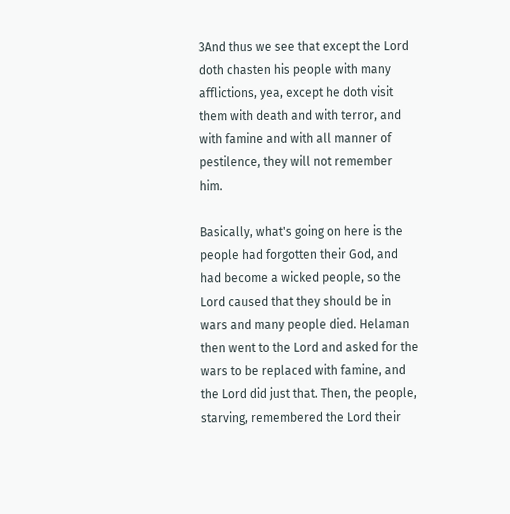3And thus we see that except the Lord doth chasten his people with many afflictions, yea, except he doth visit them with death and with terror, and with famine and with all manner of pestilence, they will not remember him.

Basically, what's going on here is the people had forgotten their God, and had become a wicked people, so the Lord caused that they should be in wars and many people died. Helaman then went to the Lord and asked for the wars to be replaced with famine, and the Lord did just that. Then, the people, starving, remembered the Lord their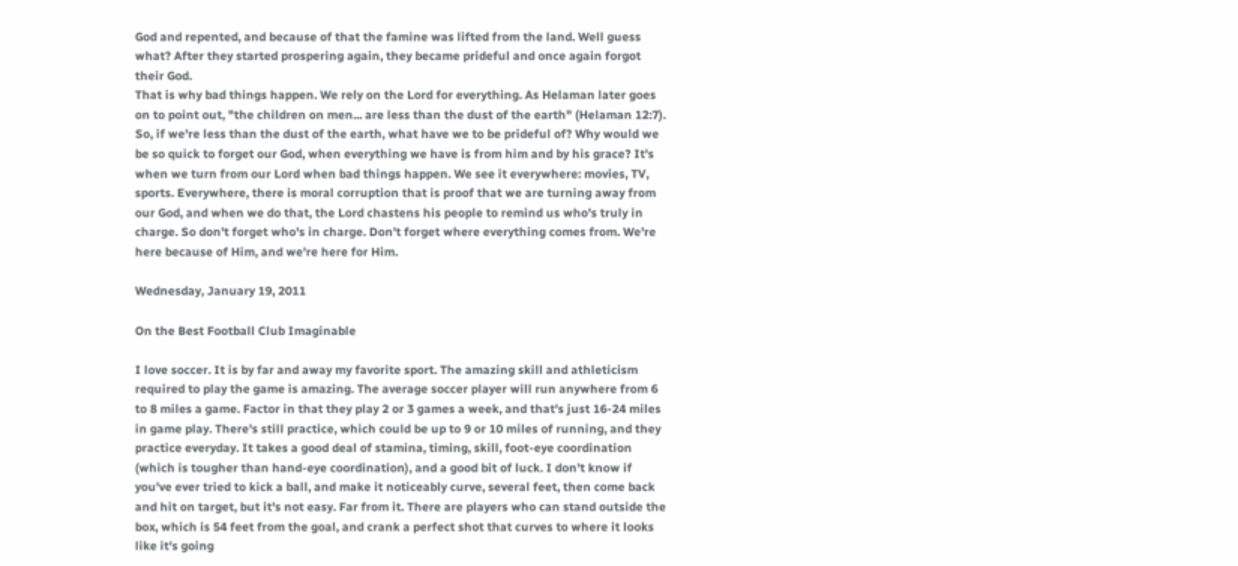God and repented, and because of that the famine was lifted from the land. Well guess what? After they started prospering again, they became prideful and once again forgot their God.
That is why bad things happen. We rely on the Lord for everything. As Helaman later goes on to point out, "the children on men... are less than the dust of the earth" (Helaman 12:7). So, if we're less than the dust of the earth, what have we to be prideful of? Why would we be so quick to forget our God, when everything we have is from him and by his grace? It's when we turn from our Lord when bad things happen. We see it everywhere: movies, TV, sports. Everywhere, there is moral corruption that is proof that we are turning away from our God, and when we do that, the Lord chastens his people to remind us who's truly in charge. So don't forget who's in charge. Don't forget where everything comes from. We're here because of Him, and we're here for Him.

Wednesday, January 19, 2011

On the Best Football Club Imaginable

I love soccer. It is by far and away my favorite sport. The amazing skill and athleticism required to play the game is amazing. The average soccer player will run anywhere from 6 to 8 miles a game. Factor in that they play 2 or 3 games a week, and that's just 16-24 miles in game play. There's still practice, which could be up to 9 or 10 miles of running, and they practice everyday. It takes a good deal of stamina, timing, skill, foot-eye coordination (which is tougher than hand-eye coordination), and a good bit of luck. I don't know if you've ever tried to kick a ball, and make it noticeably curve, several feet, then come back and hit on target, but it's not easy. Far from it. There are players who can stand outside the box, which is 54 feet from the goal, and crank a perfect shot that curves to where it looks like it's going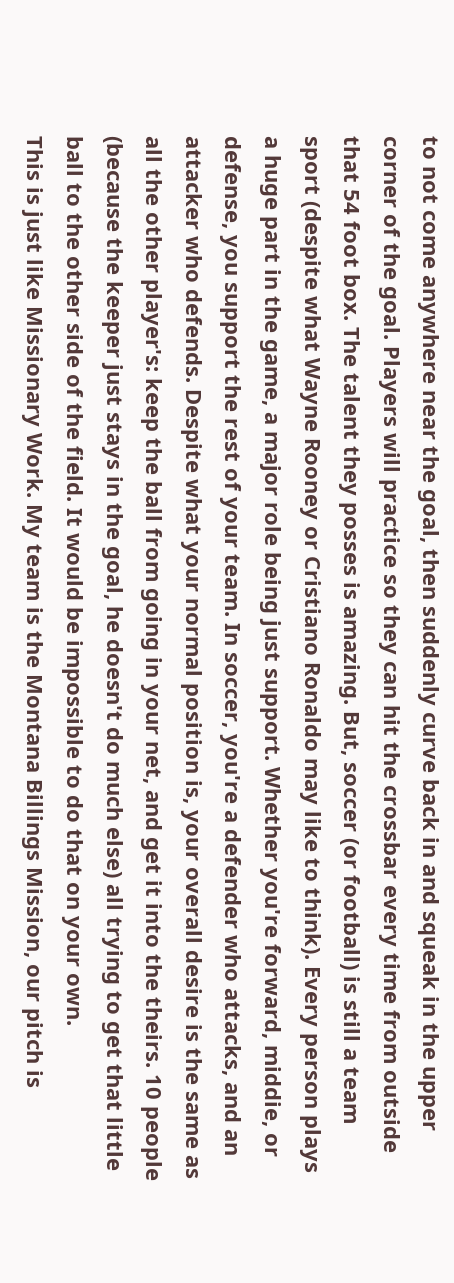to not come anywhere near the goal, then suddenly curve back in and squeak in the upper corner of the goal. Players will practice so they can hit the crossbar every time from outside that 54 foot box. The talent they posses is amazing. But, soccer (or football) is still a team sport (despite what Wayne Rooney or Cristiano Ronaldo may like to think). Every person plays a huge part in the game, a major role being just support. Whether you're forward, middie, or defense, you support the rest of your team. In soccer, you're a defender who attacks, and an attacker who defends. Despite what your normal position is, your overall desire is the same as all the other player's: keep the ball from going in your net, and get it into the theirs. 10 people (because the keeper just stays in the goal, he doesn't do much else) all trying to get that little ball to the other side of the field. It would be impossible to do that on your own.
This is just like Missionary Work. My team is the Montana Billings Mission, our pitch is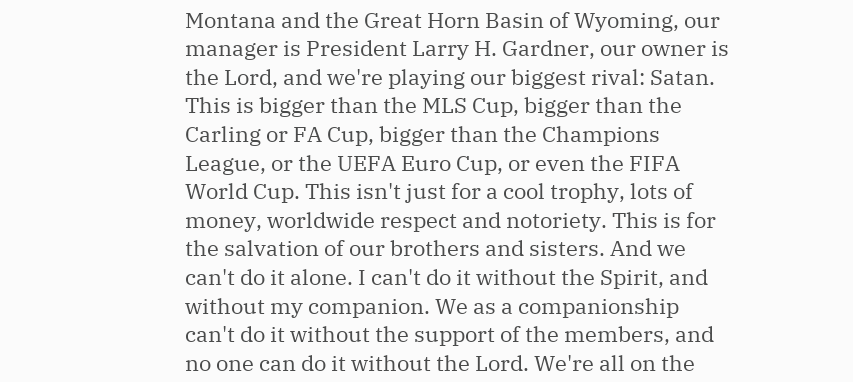Montana and the Great Horn Basin of Wyoming, our manager is President Larry H. Gardner, our owner is the Lord, and we're playing our biggest rival: Satan. This is bigger than the MLS Cup, bigger than the Carling or FA Cup, bigger than the Champions League, or the UEFA Euro Cup, or even the FIFA World Cup. This isn't just for a cool trophy, lots of money, worldwide respect and notoriety. This is for the salvation of our brothers and sisters. And we can't do it alone. I can't do it without the Spirit, and without my companion. We as a companionship can't do it without the support of the members, and no one can do it without the Lord. We're all on the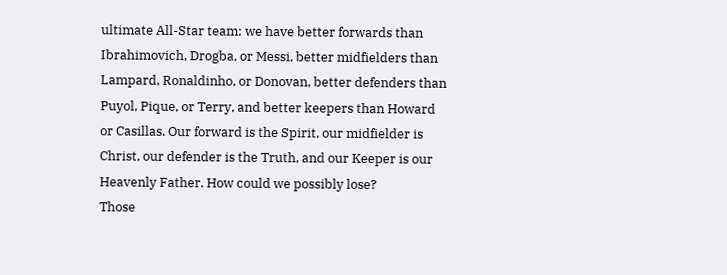ultimate All-Star team: we have better forwards than Ibrahimovich, Drogba, or Messi, better midfielders than Lampard, Ronaldinho, or Donovan, better defenders than Puyol, Pique, or Terry, and better keepers than Howard or Casillas. Our forward is the Spirit, our midfielder is Christ, our defender is the Truth, and our Keeper is our Heavenly Father. How could we possibly lose?
Those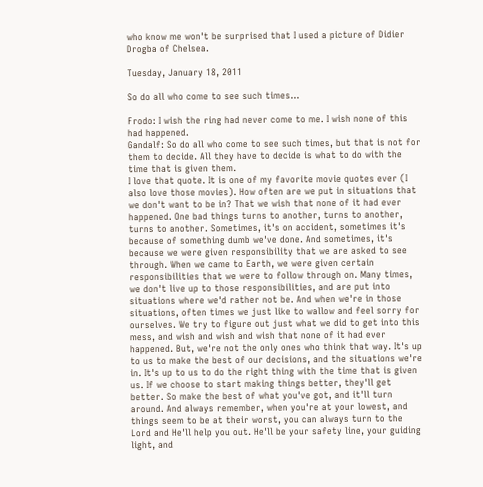who know me won't be surprised that I used a picture of Didier Drogba of Chelsea.

Tuesday, January 18, 2011

So do all who come to see such times...

Frodo: I wish the ring had never come to me. I wish none of this had happened.
Gandalf: So do all who come to see such times, but that is not for them to decide. All they have to decide is what to do with the time that is given them.
I love that quote. It is one of my favorite movie quotes ever (I also love those movies). How often are we put in situations that we don't want to be in? That we wish that none of it had ever happened. One bad things turns to another, turns to another, turns to another. Sometimes, it's on accident, sometimes it's because of something dumb we've done. And sometimes, it's because we were given responsibility that we are asked to see through. When we came to Earth, we were given certain responsibilities that we were to follow through on. Many times, we don't live up to those responsibilities, and are put into situations where we'd rather not be. And when we're in those situations, often times we just like to wallow and feel sorry for ourselves. We try to figure out just what we did to get into this mess, and wish and wish and wish that none of it had ever happened. But, we're not the only ones who think that way. It's up to us to make the best of our decisions, and the situations we're in. It's up to us to do the right thing with the time that is given us. If we choose to start making things better, they'll get better. So make the best of what you've got, and it'll turn around. And always remember, when you're at your lowest, and things seem to be at their worst, you can always turn to the Lord and He'll help you out. He'll be your safety line, your guiding light, and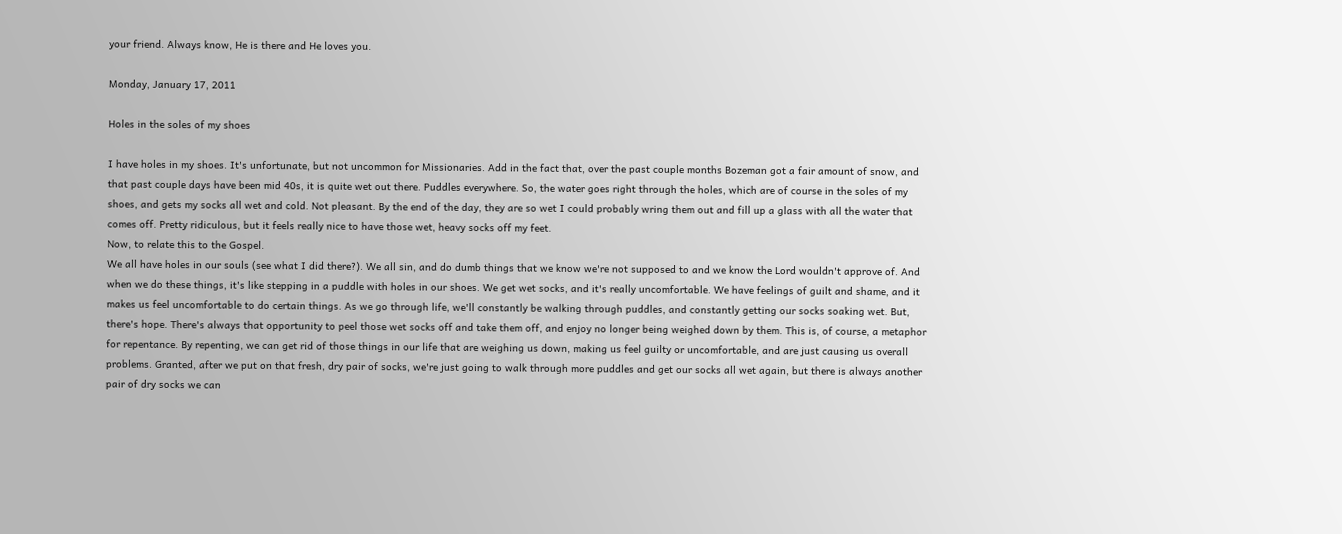your friend. Always know, He is there and He loves you.

Monday, January 17, 2011

Holes in the soles of my shoes

I have holes in my shoes. It's unfortunate, but not uncommon for Missionaries. Add in the fact that, over the past couple months Bozeman got a fair amount of snow, and that past couple days have been mid 40s, it is quite wet out there. Puddles everywhere. So, the water goes right through the holes, which are of course in the soles of my shoes, and gets my socks all wet and cold. Not pleasant. By the end of the day, they are so wet I could probably wring them out and fill up a glass with all the water that comes off. Pretty ridiculous, but it feels really nice to have those wet, heavy socks off my feet.
Now, to relate this to the Gospel.
We all have holes in our souls (see what I did there?). We all sin, and do dumb things that we know we're not supposed to and we know the Lord wouldn't approve of. And when we do these things, it's like stepping in a puddle with holes in our shoes. We get wet socks, and it's really uncomfortable. We have feelings of guilt and shame, and it makes us feel uncomfortable to do certain things. As we go through life, we'll constantly be walking through puddles, and constantly getting our socks soaking wet. But, there's hope. There's always that opportunity to peel those wet socks off and take them off, and enjoy no longer being weighed down by them. This is, of course, a metaphor for repentance. By repenting, we can get rid of those things in our life that are weighing us down, making us feel guilty or uncomfortable, and are just causing us overall problems. Granted, after we put on that fresh, dry pair of socks, we're just going to walk through more puddles and get our socks all wet again, but there is always another pair of dry socks we can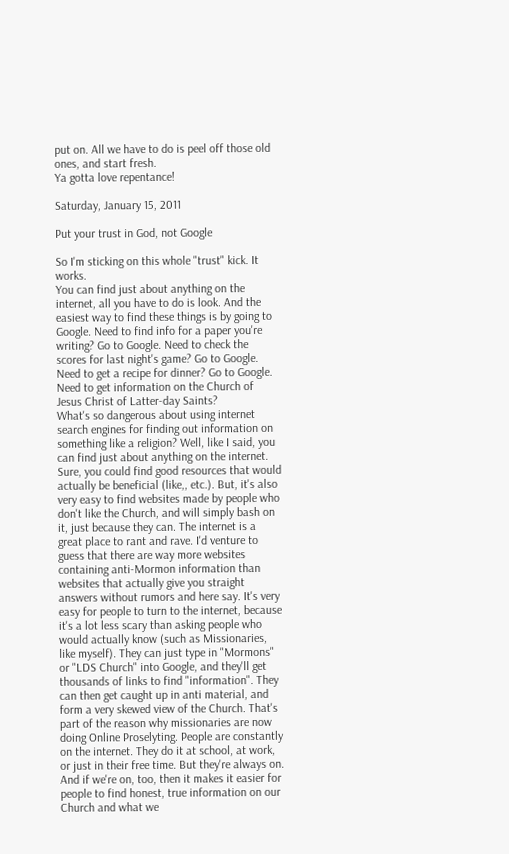put on. All we have to do is peel off those old ones, and start fresh.
Ya gotta love repentance!

Saturday, January 15, 2011

Put your trust in God, not Google

So I'm sticking on this whole "trust" kick. It works.
You can find just about anything on the internet, all you have to do is look. And the easiest way to find these things is by going to Google. Need to find info for a paper you're writing? Go to Google. Need to check the scores for last night's game? Go to Google. Need to get a recipe for dinner? Go to Google.
Need to get information on the Church of Jesus Christ of Latter-day Saints?
What's so dangerous about using internet search engines for finding out information on something like a religion? Well, like I said, you can find just about anything on the internet. Sure, you could find good resources that would actually be beneficial (like,, etc.). But, it's also very easy to find websites made by people who don't like the Church, and will simply bash on it, just because they can. The internet is a great place to rant and rave. I'd venture to guess that there are way more websites containing anti-Mormon information than websites that actually give you straight answers without rumors and here say. It's very easy for people to turn to the internet, because it's a lot less scary than asking people who would actually know (such as Missionaries, like myself). They can just type in "Mormons" or "LDS Church" into Google, and they'll get thousands of links to find "information". They can then get caught up in anti material, and form a very skewed view of the Church. That's part of the reason why missionaries are now doing Online Proselyting. People are constantly on the internet. They do it at school, at work, or just in their free time. But they're always on. And if we're on, too, then it makes it easier for people to find honest, true information on our Church and what we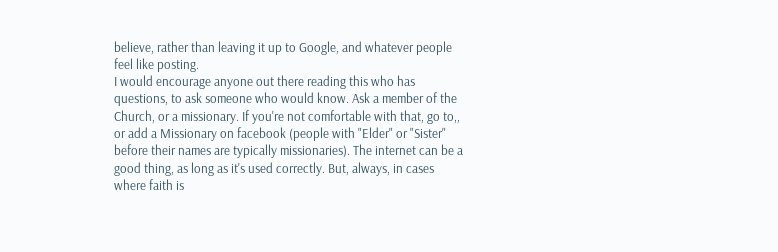believe, rather than leaving it up to Google, and whatever people feel like posting.
I would encourage anyone out there reading this who has questions, to ask someone who would know. Ask a member of the Church, or a missionary. If you're not comfortable with that, go to,, or add a Missionary on facebook (people with "Elder" or "Sister" before their names are typically missionaries). The internet can be a good thing, as long as it's used correctly. But, always, in cases where faith is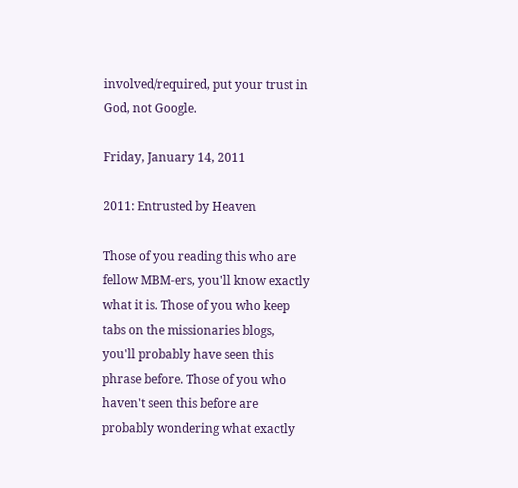involved/required, put your trust in God, not Google.

Friday, January 14, 2011

2011: Entrusted by Heaven

Those of you reading this who are fellow MBM-ers, you'll know exactly what it is. Those of you who keep tabs on the missionaries blogs, you'll probably have seen this phrase before. Those of you who haven't seen this before are probably wondering what exactly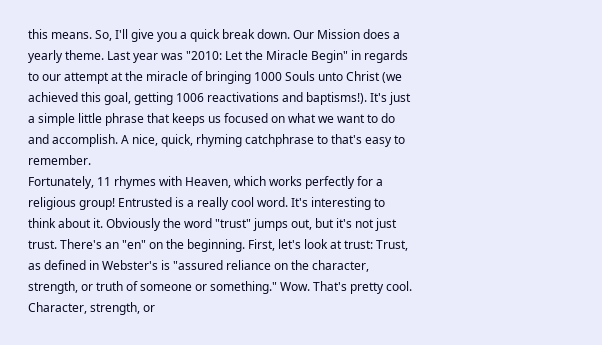this means. So, I'll give you a quick break down. Our Mission does a yearly theme. Last year was "2010: Let the Miracle Begin" in regards to our attempt at the miracle of bringing 1000 Souls unto Christ (we achieved this goal, getting 1006 reactivations and baptisms!). It's just a simple little phrase that keeps us focused on what we want to do and accomplish. A nice, quick, rhyming catchphrase to that's easy to remember.
Fortunately, 11 rhymes with Heaven, which works perfectly for a religious group! Entrusted is a really cool word. It's interesting to think about it. Obviously the word "trust" jumps out, but it's not just trust. There's an "en" on the beginning. First, let's look at trust: Trust, as defined in Webster's is "assured reliance on the character, strength, or truth of someone or something." Wow. That's pretty cool. Character, strength, or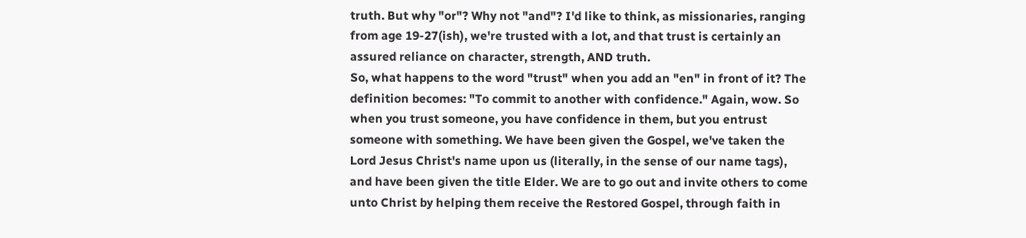truth. But why "or"? Why not "and"? I'd like to think, as missionaries, ranging from age 19-27(ish), we're trusted with a lot, and that trust is certainly an assured reliance on character, strength, AND truth.
So, what happens to the word "trust" when you add an "en" in front of it? The definition becomes: "To commit to another with confidence." Again, wow. So when you trust someone, you have confidence in them, but you entrust someone with something. We have been given the Gospel, we've taken the Lord Jesus Christ's name upon us (literally, in the sense of our name tags), and have been given the title Elder. We are to go out and invite others to come unto Christ by helping them receive the Restored Gospel, through faith in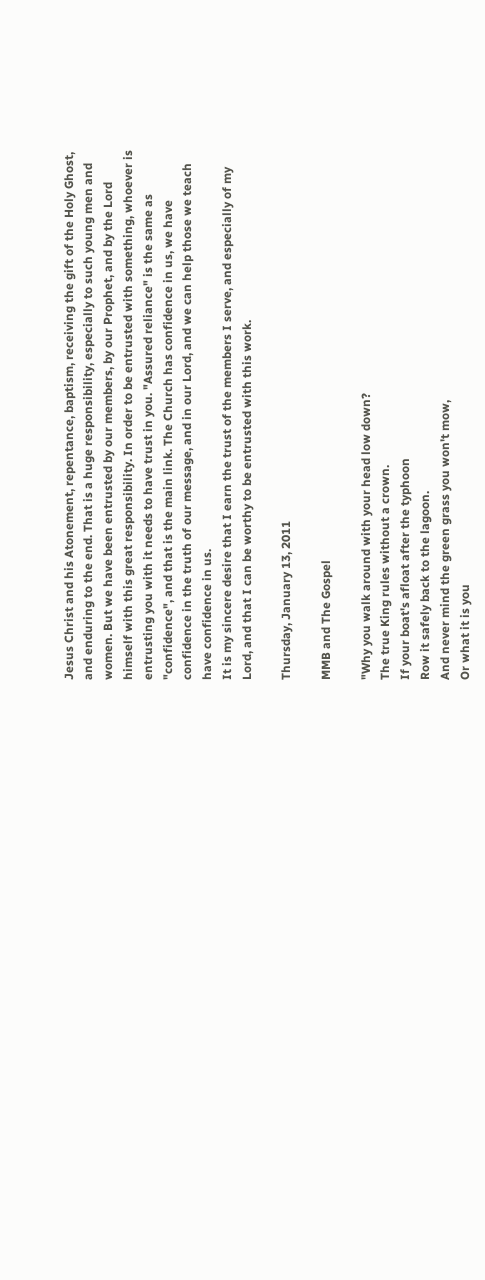Jesus Christ and his Atonement, repentance, baptism, receiving the gift of the Holy Ghost, and enduring to the end. That is a huge responsibility, especially to such young men and women. But we have been entrusted by our members, by our Prophet, and by the Lord himself with this great responsibility. In order to be entrusted with something, whoever is entrusting you with it needs to have trust in you. "Assured reliance" is the same as "confidence", and that is the main link. The Church has confidence in us, we have confidence in the truth of our message, and in our Lord, and we can help those we teach have confidence in us.
It is my sincere desire that I earn the trust of the members I serve, and especially of my Lord, and that I can be worthy to be entrusted with this work.

Thursday, January 13, 2011

MMB and The Gospel

"Why you walk around with your head low down?
The true King rules without a crown.
If your boat's afloat after the typhoon
Row it safely back to the lagoon.
And never mind the green grass you won't mow,
Or what it is you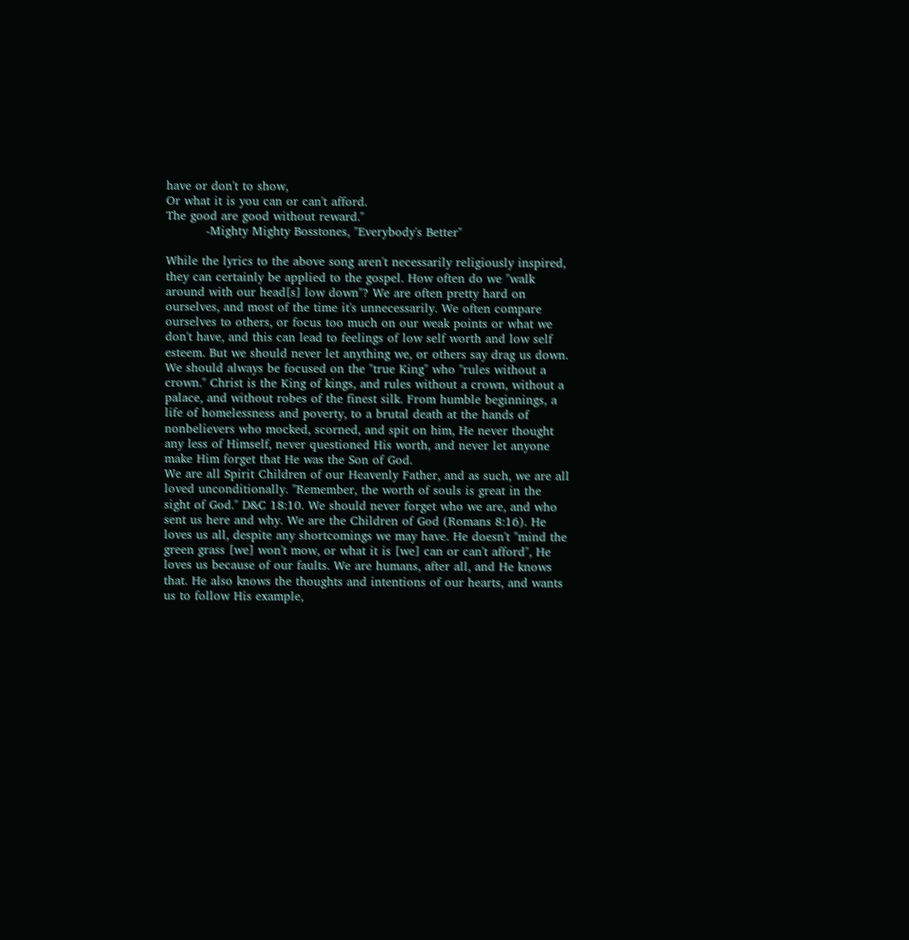have or don't to show,
Or what it is you can or can't afford.
The good are good without reward."
          -Mighty Mighty Bosstones, "Everybody's Better"

While the lyrics to the above song aren't necessarily religiously inspired, they can certainly be applied to the gospel. How often do we "walk around with our head[s] low down"? We are often pretty hard on ourselves, and most of the time it's unnecessarily. We often compare ourselves to others, or focus too much on our weak points or what we don't have, and this can lead to feelings of low self worth and low self esteem. But we should never let anything we, or others say drag us down. We should always be focused on the "true King" who "rules without a crown." Christ is the King of kings, and rules without a crown, without a palace, and without robes of the finest silk. From humble beginnings, a life of homelessness and poverty, to a brutal death at the hands of nonbelievers who mocked, scorned, and spit on him, He never thought any less of Himself, never questioned His worth, and never let anyone make Him forget that He was the Son of God.
We are all Spirit Children of our Heavenly Father, and as such, we are all loved unconditionally. "Remember, the worth of souls is great in the sight of God." D&C 18:10. We should never forget who we are, and who sent us here and why. We are the Children of God (Romans 8:16). He loves us all, despite any shortcomings we may have. He doesn't "mind the green grass [we] won't mow, or what it is [we] can or can't afford", He loves us because of our faults. We are humans, after all, and He knows that. He also knows the thoughts and intentions of our hearts, and wants us to follow His example,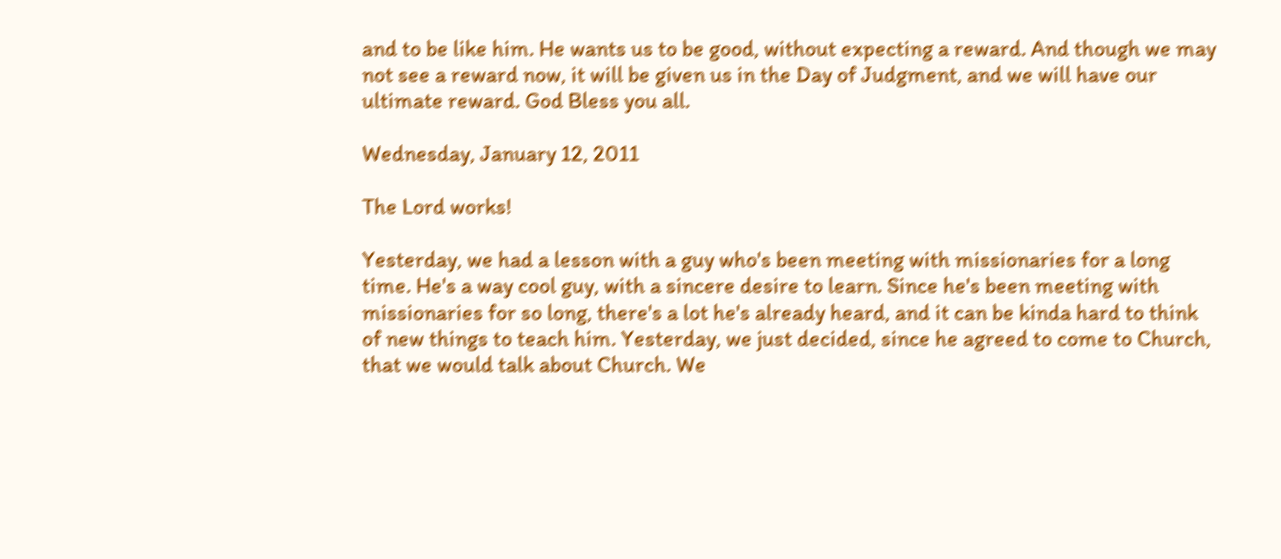and to be like him. He wants us to be good, without expecting a reward. And though we may not see a reward now, it will be given us in the Day of Judgment, and we will have our ultimate reward. God Bless you all.

Wednesday, January 12, 2011

The Lord works!

Yesterday, we had a lesson with a guy who's been meeting with missionaries for a long time. He's a way cool guy, with a sincere desire to learn. Since he's been meeting with missionaries for so long, there's a lot he's already heard, and it can be kinda hard to think of new things to teach him. Yesterday, we just decided, since he agreed to come to Church, that we would talk about Church. We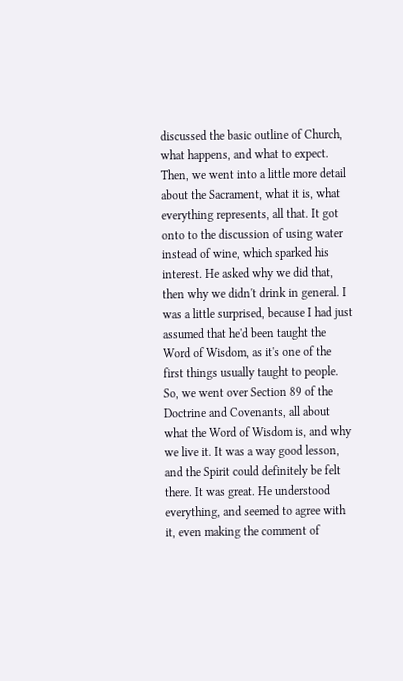discussed the basic outline of Church, what happens, and what to expect. Then, we went into a little more detail about the Sacrament, what it is, what everything represents, all that. It got onto to the discussion of using water instead of wine, which sparked his interest. He asked why we did that, then why we didn't drink in general. I was a little surprised, because I had just assumed that he'd been taught the Word of Wisdom, as it's one of the first things usually taught to people. So, we went over Section 89 of the Doctrine and Covenants, all about what the Word of Wisdom is, and why we live it. It was a way good lesson, and the Spirit could definitely be felt there. It was great. He understood everything, and seemed to agree with it, even making the comment of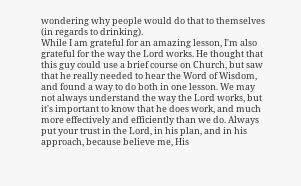wondering why people would do that to themselves (in regards to drinking).
While I am grateful for an amazing lesson, I'm also grateful for the way the Lord works. He thought that this guy could use a brief course on Church, but saw that he really needed to hear the Word of Wisdom, and found a way to do both in one lesson. We may not always understand the way the Lord works, but it's important to know that he does work, and much more effectively and efficiently than we do. Always put your trust in the Lord, in his plan, and in his approach, because believe me, His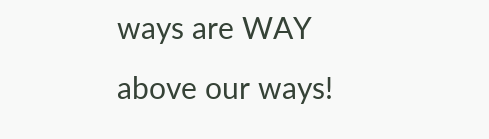ways are WAY above our ways!